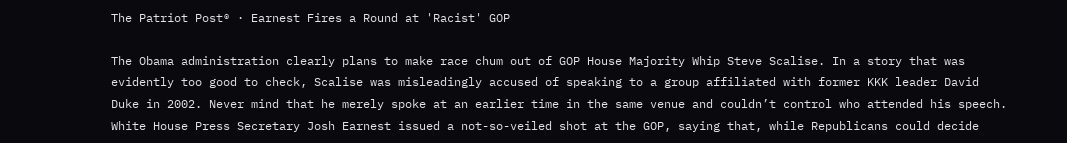The Patriot Post® · Earnest Fires a Round at 'Racist' GOP

The Obama administration clearly plans to make race chum out of GOP House Majority Whip Steve Scalise. In a story that was evidently too good to check, Scalise was misleadingly accused of speaking to a group affiliated with former KKK leader David Duke in 2002. Never mind that he merely spoke at an earlier time in the same venue and couldn’t control who attended his speech. White House Press Secretary Josh Earnest issued a not-so-veiled shot at the GOP, saying that, while Republicans could decide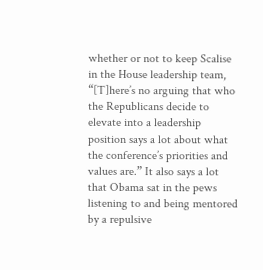whether or not to keep Scalise in the House leadership team, “[T]here’s no arguing that who the Republicans decide to elevate into a leadership position says a lot about what the conference’s priorities and values are.” It also says a lot that Obama sat in the pews listening to and being mentored by a repulsive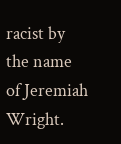racist by the name of Jeremiah Wright.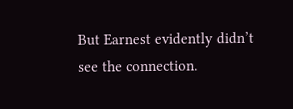But Earnest evidently didn’t see the connection.